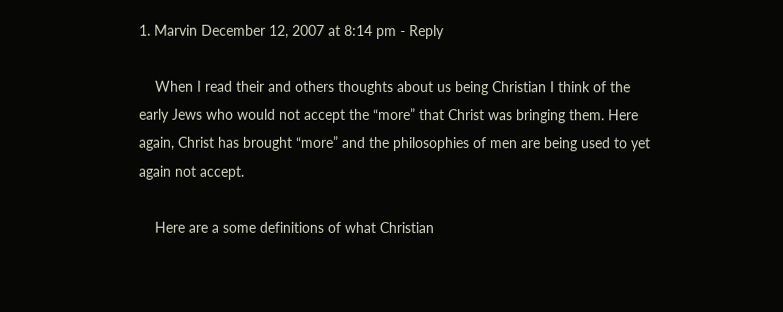1. Marvin December 12, 2007 at 8:14 pm - Reply

    When I read their and others thoughts about us being Christian I think of the early Jews who would not accept the “more” that Christ was bringing them. Here again, Christ has brought “more” and the philosophies of men are being used to yet again not accept.

    Here are a some definitions of what Christian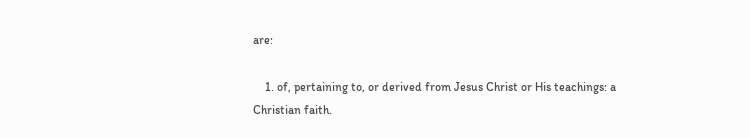are:

    1. of, pertaining to, or derived from Jesus Christ or His teachings: a Christian faith.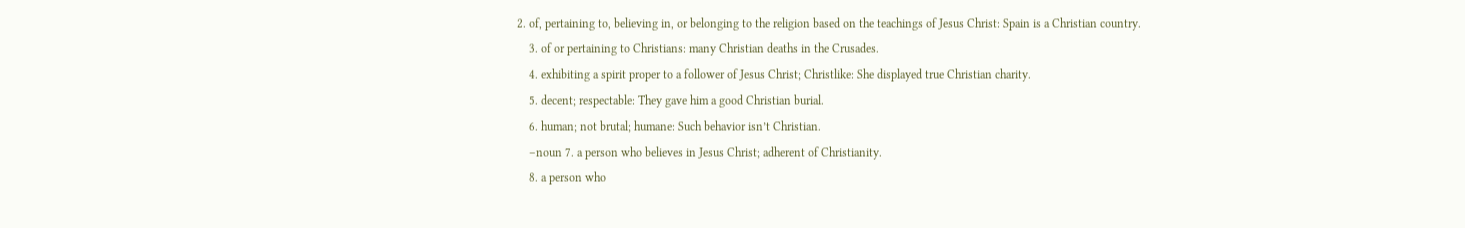2. of, pertaining to, believing in, or belonging to the religion based on the teachings of Jesus Christ: Spain is a Christian country.
    3. of or pertaining to Christians: many Christian deaths in the Crusades.
    4. exhibiting a spirit proper to a follower of Jesus Christ; Christlike: She displayed true Christian charity.
    5. decent; respectable: They gave him a good Christian burial.
    6. human; not brutal; humane: Such behavior isn’t Christian.
    –noun 7. a person who believes in Jesus Christ; adherent of Christianity.
    8. a person who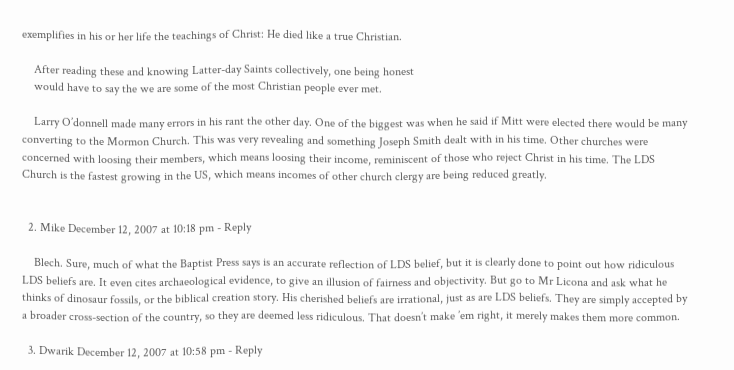exemplifies in his or her life the teachings of Christ: He died like a true Christian.

    After reading these and knowing Latter-day Saints collectively, one being honest
    would have to say the we are some of the most Christian people ever met.

    Larry O’donnell made many errors in his rant the other day. One of the biggest was when he said if Mitt were elected there would be many converting to the Mormon Church. This was very revealing and something Joseph Smith dealt with in his time. Other churches were concerned with loosing their members, which means loosing their income, reminiscent of those who reject Christ in his time. The LDS Church is the fastest growing in the US, which means incomes of other church clergy are being reduced greatly.


  2. Mike December 12, 2007 at 10:18 pm - Reply

    Blech. Sure, much of what the Baptist Press says is an accurate reflection of LDS belief, but it is clearly done to point out how ridiculous LDS beliefs are. It even cites archaeological evidence, to give an illusion of fairness and objectivity. But go to Mr Licona and ask what he thinks of dinosaur fossils, or the biblical creation story. His cherished beliefs are irrational, just as are LDS beliefs. They are simply accepted by a broader cross-section of the country, so they are deemed less ridiculous. That doesn’t make ’em right, it merely makes them more common.

  3. Dwarik December 12, 2007 at 10:58 pm - Reply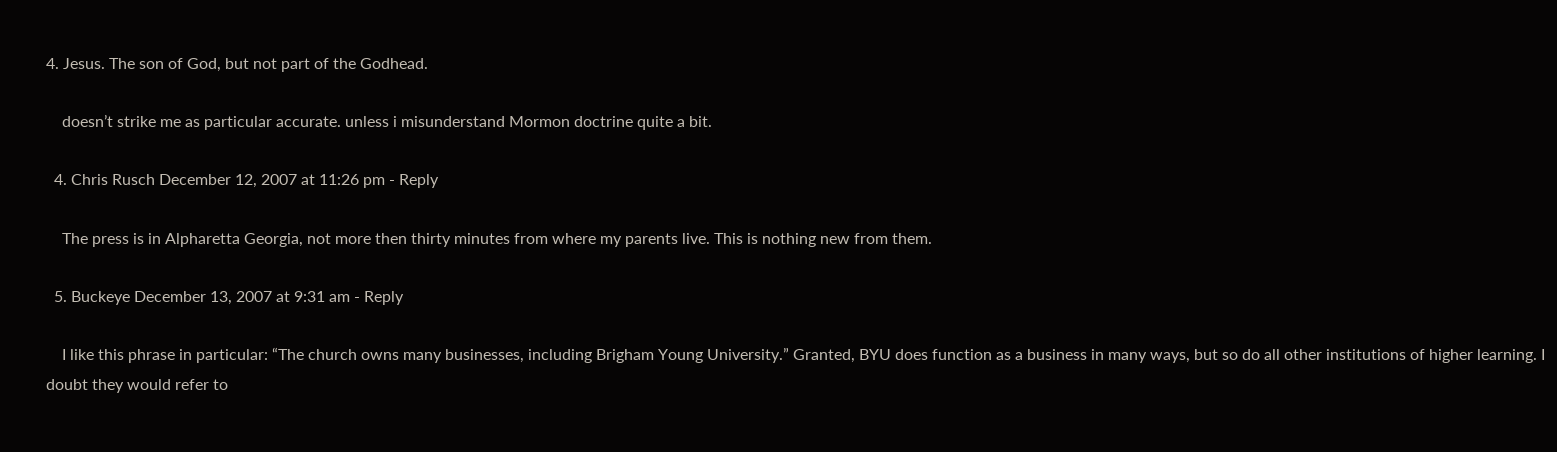4. Jesus. The son of God, but not part of the Godhead.

    doesn’t strike me as particular accurate. unless i misunderstand Mormon doctrine quite a bit.

  4. Chris Rusch December 12, 2007 at 11:26 pm - Reply

    The press is in Alpharetta Georgia, not more then thirty minutes from where my parents live. This is nothing new from them.

  5. Buckeye December 13, 2007 at 9:31 am - Reply

    I like this phrase in particular: “The church owns many businesses, including Brigham Young University.” Granted, BYU does function as a business in many ways, but so do all other institutions of higher learning. I doubt they would refer to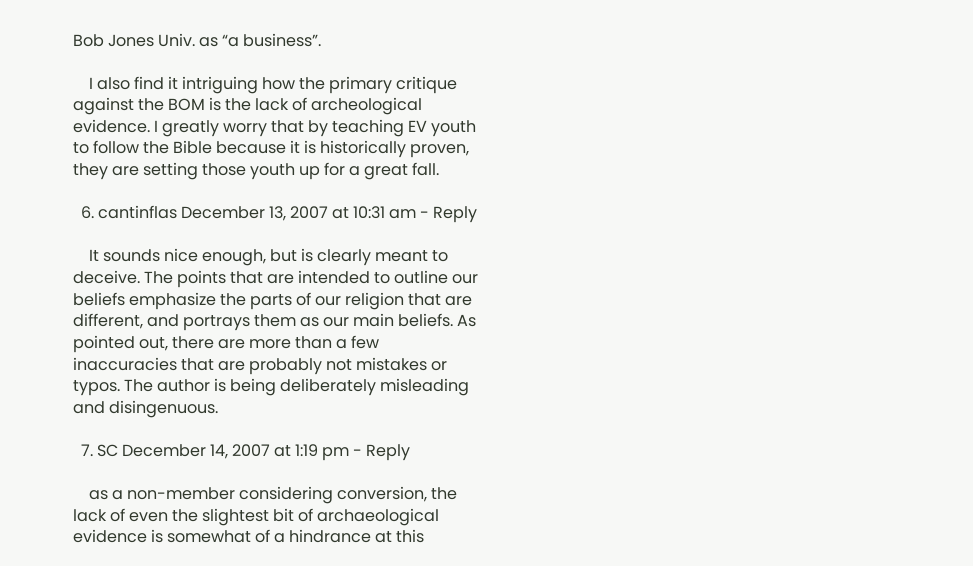Bob Jones Univ. as “a business”.

    I also find it intriguing how the primary critique against the BOM is the lack of archeological evidence. I greatly worry that by teaching EV youth to follow the Bible because it is historically proven, they are setting those youth up for a great fall.

  6. cantinflas December 13, 2007 at 10:31 am - Reply

    It sounds nice enough, but is clearly meant to deceive. The points that are intended to outline our beliefs emphasize the parts of our religion that are different, and portrays them as our main beliefs. As pointed out, there are more than a few inaccuracies that are probably not mistakes or typos. The author is being deliberately misleading and disingenuous.

  7. SC December 14, 2007 at 1:19 pm - Reply

    as a non-member considering conversion, the lack of even the slightest bit of archaeological evidence is somewhat of a hindrance at this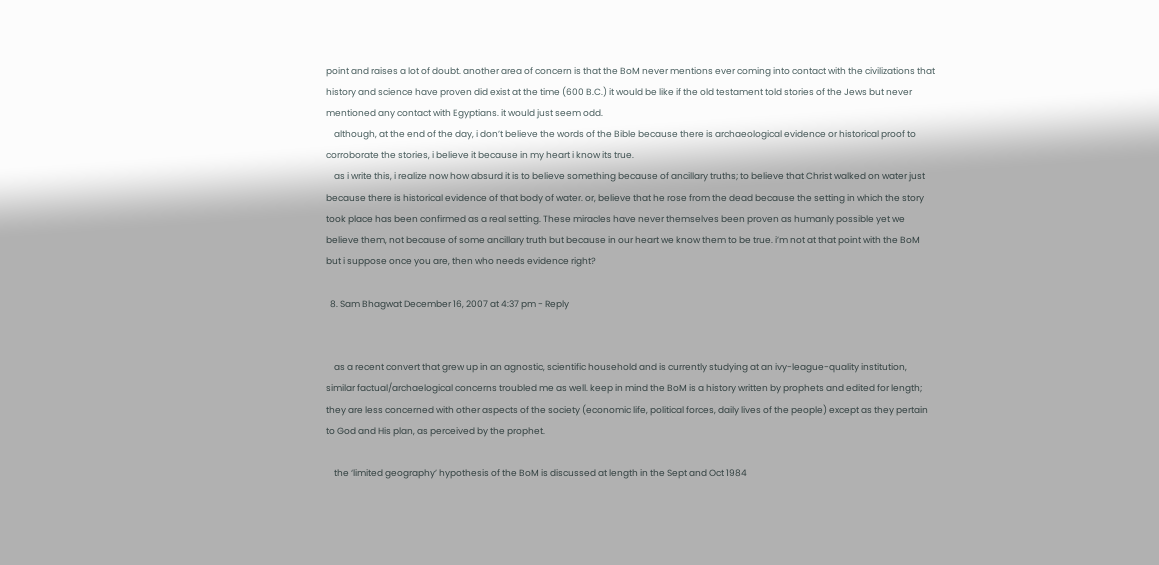point and raises a lot of doubt. another area of concern is that the BoM never mentions ever coming into contact with the civilizations that history and science have proven did exist at the time (600 B.C.) it would be like if the old testament told stories of the Jews but never mentioned any contact with Egyptians. it would just seem odd.
    although, at the end of the day, i don’t believe the words of the Bible because there is archaeological evidence or historical proof to corroborate the stories, i believe it because in my heart i know its true.
    as i write this, i realize now how absurd it is to believe something because of ancillary truths; to believe that Christ walked on water just because there is historical evidence of that body of water. or, believe that he rose from the dead because the setting in which the story took place has been confirmed as a real setting. These miracles have never themselves been proven as humanly possible yet we believe them, not because of some ancillary truth but because in our heart we know them to be true. i’m not at that point with the BoM but i suppose once you are, then who needs evidence right?

  8. Sam Bhagwat December 16, 2007 at 4:37 pm - Reply


    as a recent convert that grew up in an agnostic, scientific household and is currently studying at an ivy-league-quality institution, similar factual/archaelogical concerns troubled me as well. keep in mind the BoM is a history written by prophets and edited for length; they are less concerned with other aspects of the society (economic life, political forces, daily lives of the people) except as they pertain to God and His plan, as perceived by the prophet.

    the ‘limited geography’ hypothesis of the BoM is discussed at length in the Sept and Oct 1984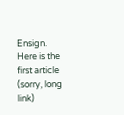Ensign. Here is the first article (sorry, long link)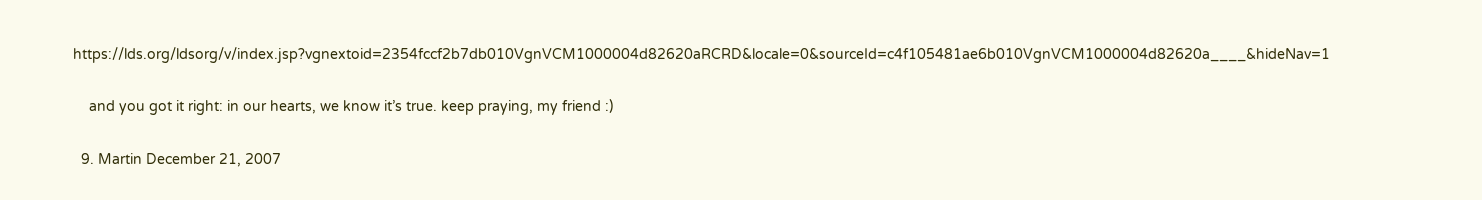https://lds.org/ldsorg/v/index.jsp?vgnextoid=2354fccf2b7db010VgnVCM1000004d82620aRCRD&locale=0&sourceId=c4f105481ae6b010VgnVCM1000004d82620a____&hideNav=1

    and you got it right: in our hearts, we know it’s true. keep praying, my friend :)

  9. Martin December 21, 2007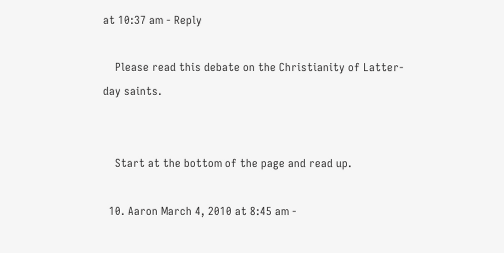at 10:37 am - Reply

    Please read this debate on the Christianity of Latter-day saints.


    Start at the bottom of the page and read up.

  10. Aaron March 4, 2010 at 8:45 am -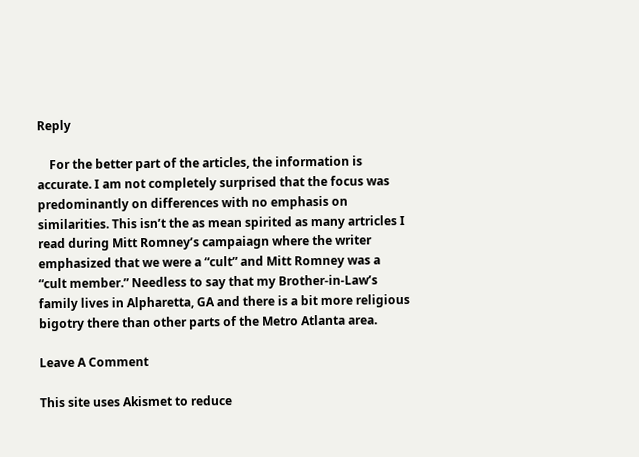Reply

    For the better part of the articles, the information is accurate. I am not completely surprised that the focus was predominantly on differences with no emphasis on similarities. This isn’t the as mean spirited as many artricles I read during Mitt Romney’s campaiagn where the writer emphasized that we were a “cult” and Mitt Romney was a “cult member.” Needless to say that my Brother-in-Law’s family lives in Alpharetta, GA and there is a bit more religious bigotry there than other parts of the Metro Atlanta area.

Leave A Comment

This site uses Akismet to reduce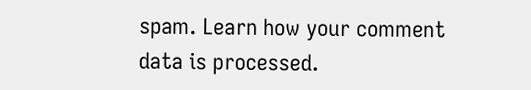spam. Learn how your comment data is processed.